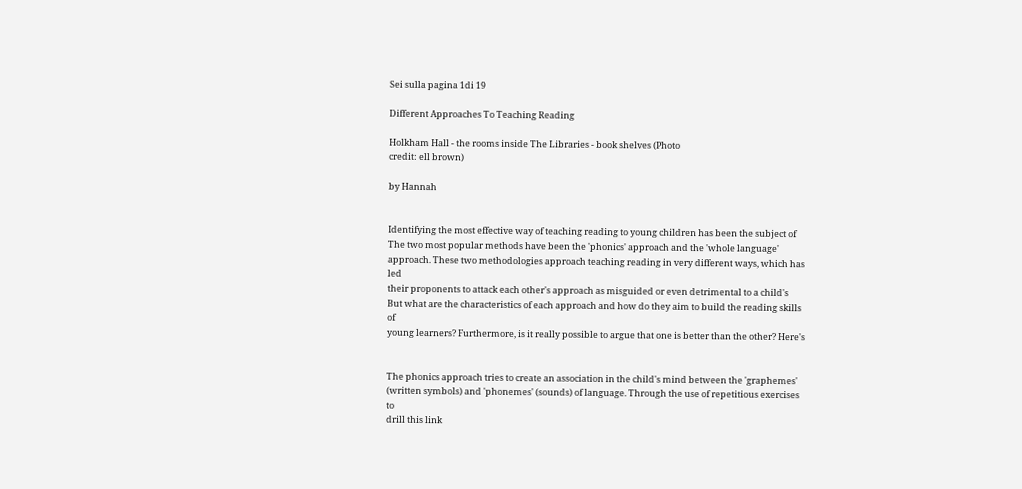Sei sulla pagina 1di 19

Different Approaches To Teaching Reading

Holkham Hall - the rooms inside The Libraries - book shelves (Photo
credit: ell brown)

by Hannah


Identifying the most effective way of teaching reading to young children has been the subject of
The two most popular methods have been the 'phonics' approach and the 'whole language'
approach. These two methodologies approach teaching reading in very different ways, which has led
their proponents to attack each other's approach as misguided or even detrimental to a child's
But what are the characteristics of each approach and how do they aim to build the reading skills of
young learners? Furthermore, is it really possible to argue that one is better than the other? Here's


The phonics approach tries to create an association in the child's mind between the 'graphemes'
(written symbols) and 'phonemes' (sounds) of language. Through the use of repetitious exercises to
drill this link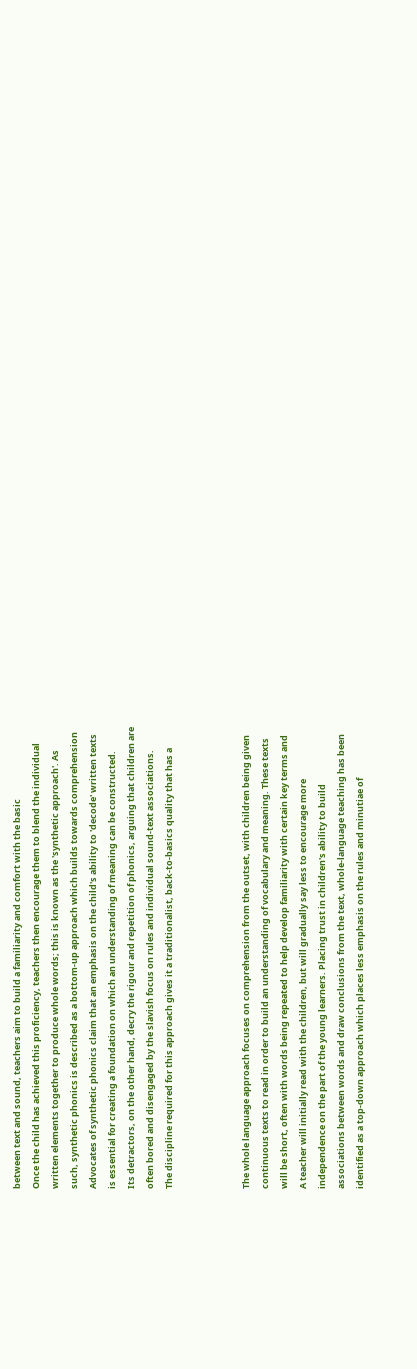between text and sound, teachers aim to build a familiarity and comfort with the basic
Once the child has achieved this proficiency, teachers then encourage them to blend the individual
written elements together to produce whole words; this is known as the 'synthetic approach'. As
such, synthetic phonics is described as a bottom-up approach which builds towards comprehension
Advocates of synthetic phonics claim that an emphasis on the child's ability to 'decode' written texts
is essential for creating a foundation on which an understanding of meaning can be constructed.
Its detractors, on the other hand, decry the rigour and repetition of phonics, arguing that children are
often bored and disengaged by the slavish focus on rules and individual sound-text associations.
The discipline required for this approach gives it a traditionalist, back-to-basics quality that has a



The whole language approach focuses on comprehension from the outset, with children being given
continuous texts to read in order to build an understanding of vocabulary and meaning. These texts
will be short, often with words being repeated to help develop familiarity with certain key terms and
A teacher will initially read with the children, but will gradually say less to encourage more
independence on the part of the young learners. Placing trust in children's ability to build
associations between words and draw conclusions from the text, whole-language teaching has been
identified as a top-down approach which places less emphasis on the rules and minutiae of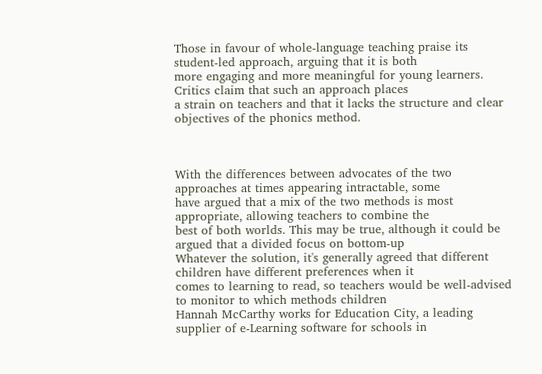Those in favour of whole-language teaching praise its student-led approach, arguing that it is both
more engaging and more meaningful for young learners. Critics claim that such an approach places
a strain on teachers and that it lacks the structure and clear objectives of the phonics method.



With the differences between advocates of the two approaches at times appearing intractable, some
have argued that a mix of the two methods is most appropriate, allowing teachers to combine the
best of both worlds. This may be true, although it could be argued that a divided focus on bottom-up
Whatever the solution, it's generally agreed that different children have different preferences when it
comes to learning to read, so teachers would be well-advised to monitor to which methods children
Hannah McCarthy works for Education City, a leading supplier of e-Learning software for schools in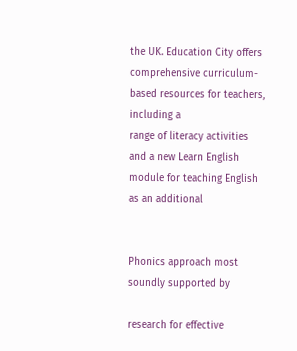the UK. Education City offers comprehensive curriculum-based resources for teachers, including a
range of literacy activities and a new Learn English module for teaching English as an additional


Phonics approach most soundly supported by

research for effective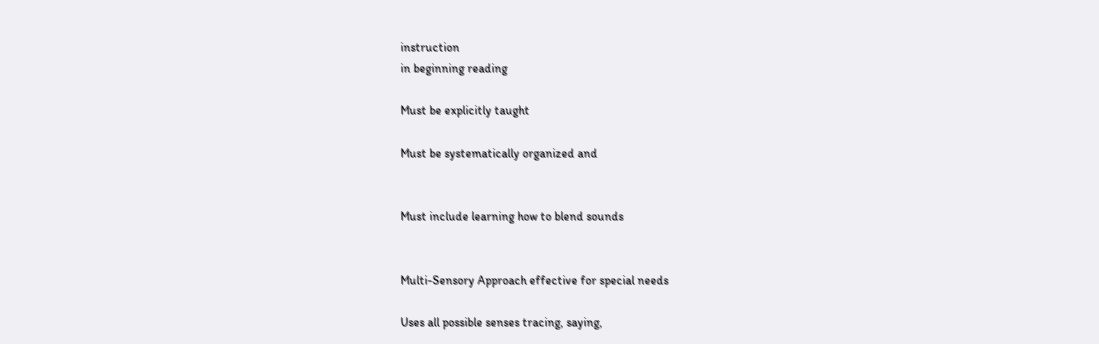instruction
in beginning reading

Must be explicitly taught

Must be systematically organized and


Must include learning how to blend sounds


Multi-Sensory Approach effective for special needs

Uses all possible senses tracing, saying,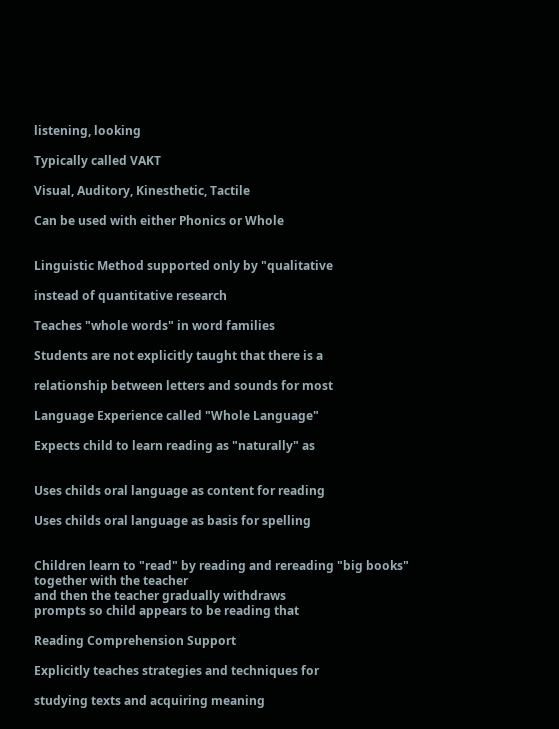listening, looking

Typically called VAKT

Visual, Auditory, Kinesthetic, Tactile

Can be used with either Phonics or Whole


Linguistic Method supported only by "qualitative

instead of quantitative research

Teaches "whole words" in word families

Students are not explicitly taught that there is a

relationship between letters and sounds for most

Language Experience called "Whole Language"

Expects child to learn reading as "naturally" as


Uses childs oral language as content for reading

Uses childs oral language as basis for spelling


Children learn to "read" by reading and rereading "big books" together with the teacher
and then the teacher gradually withdraws
prompts so child appears to be reading that

Reading Comprehension Support

Explicitly teaches strategies and techniques for

studying texts and acquiring meaning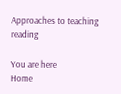Approaches to teaching reading

You are here
Home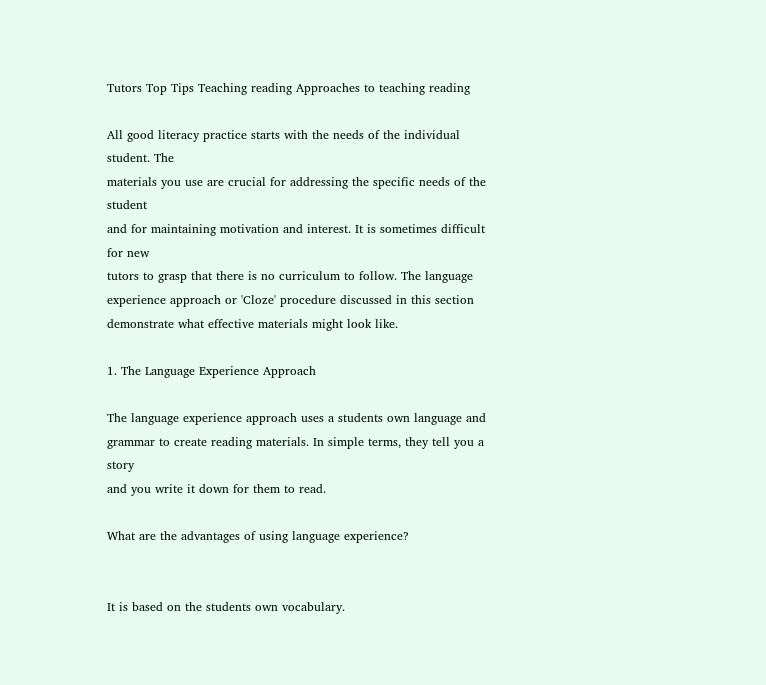Tutors Top Tips Teaching reading Approaches to teaching reading

All good literacy practice starts with the needs of the individual student. The
materials you use are crucial for addressing the specific needs of the student
and for maintaining motivation and interest. It is sometimes difficult for new
tutors to grasp that there is no curriculum to follow. The language
experience approach or 'Cloze' procedure discussed in this section
demonstrate what effective materials might look like.

1. The Language Experience Approach

The language experience approach uses a students own language and
grammar to create reading materials. In simple terms, they tell you a story
and you write it down for them to read.

What are the advantages of using language experience?


It is based on the students own vocabulary.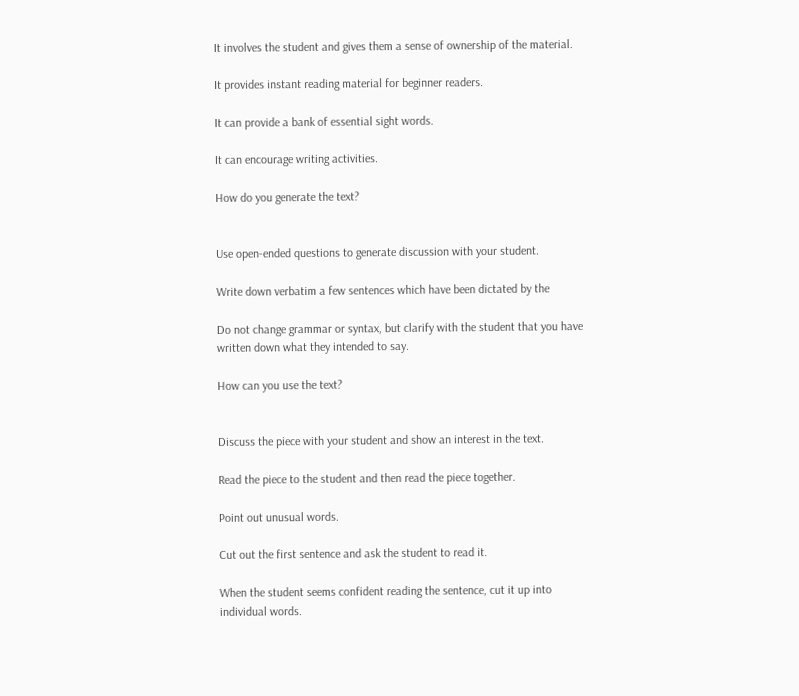It involves the student and gives them a sense of ownership of the material.

It provides instant reading material for beginner readers.

It can provide a bank of essential sight words.

It can encourage writing activities.

How do you generate the text?


Use open-ended questions to generate discussion with your student.

Write down verbatim a few sentences which have been dictated by the

Do not change grammar or syntax, but clarify with the student that you have
written down what they intended to say.

How can you use the text?


Discuss the piece with your student and show an interest in the text.

Read the piece to the student and then read the piece together.

Point out unusual words.

Cut out the first sentence and ask the student to read it.

When the student seems confident reading the sentence, cut it up into
individual words.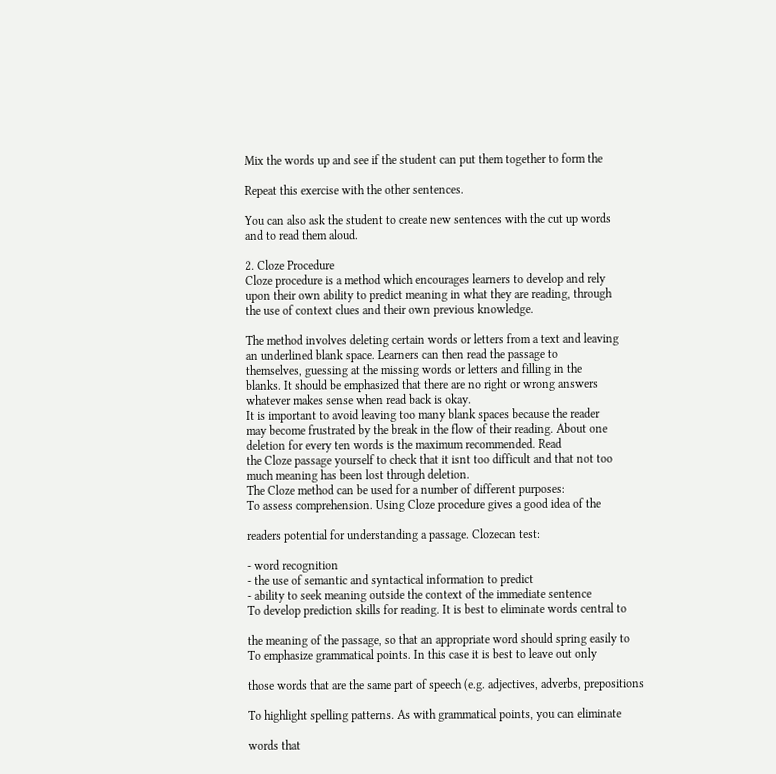Mix the words up and see if the student can put them together to form the

Repeat this exercise with the other sentences.

You can also ask the student to create new sentences with the cut up words
and to read them aloud.

2. Cloze Procedure
Cloze procedure is a method which encourages learners to develop and rely
upon their own ability to predict meaning in what they are reading, through
the use of context clues and their own previous knowledge.

The method involves deleting certain words or letters from a text and leaving
an underlined blank space. Learners can then read the passage to
themselves, guessing at the missing words or letters and filling in the
blanks. It should be emphasized that there are no right or wrong answers
whatever makes sense when read back is okay.
It is important to avoid leaving too many blank spaces because the reader
may become frustrated by the break in the flow of their reading. About one
deletion for every ten words is the maximum recommended. Read
the Cloze passage yourself to check that it isnt too difficult and that not too
much meaning has been lost through deletion.
The Cloze method can be used for a number of different purposes:
To assess comprehension. Using Cloze procedure gives a good idea of the

readers potential for understanding a passage. Clozecan test:

- word recognition
- the use of semantic and syntactical information to predict
- ability to seek meaning outside the context of the immediate sentence
To develop prediction skills for reading. It is best to eliminate words central to

the meaning of the passage, so that an appropriate word should spring easily to
To emphasize grammatical points. In this case it is best to leave out only

those words that are the same part of speech (e.g. adjectives, adverbs, prepositions

To highlight spelling patterns. As with grammatical points, you can eliminate

words that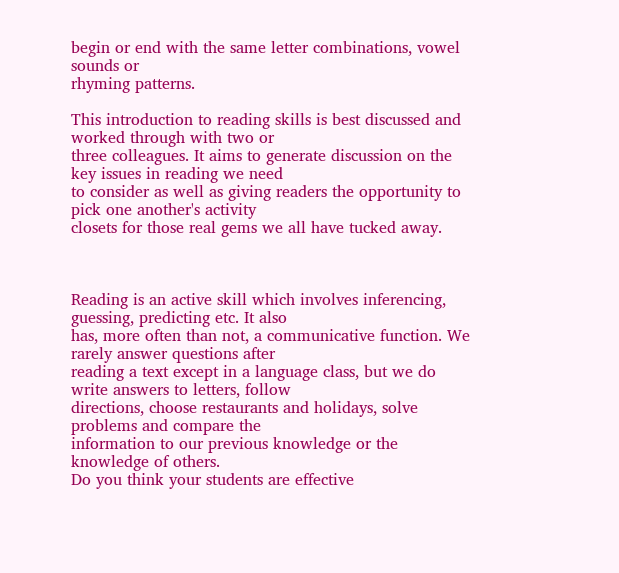begin or end with the same letter combinations, vowel sounds or
rhyming patterns.

This introduction to reading skills is best discussed and worked through with two or
three colleagues. It aims to generate discussion on the key issues in reading we need
to consider as well as giving readers the opportunity to pick one another's activity
closets for those real gems we all have tucked away.



Reading is an active skill which involves inferencing, guessing, predicting etc. It also
has, more often than not, a communicative function. We rarely answer questions after
reading a text except in a language class, but we do write answers to letters, follow
directions, choose restaurants and holidays, solve problems and compare the
information to our previous knowledge or the knowledge of others.
Do you think your students are effective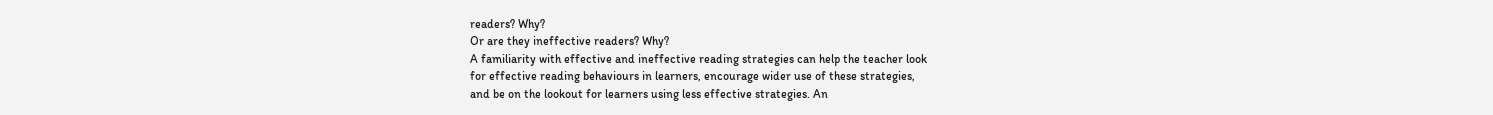readers? Why?
Or are they ineffective readers? Why?
A familiarity with effective and ineffective reading strategies can help the teacher look
for effective reading behaviours in learners, encourage wider use of these strategies,
and be on the lookout for learners using less effective strategies. An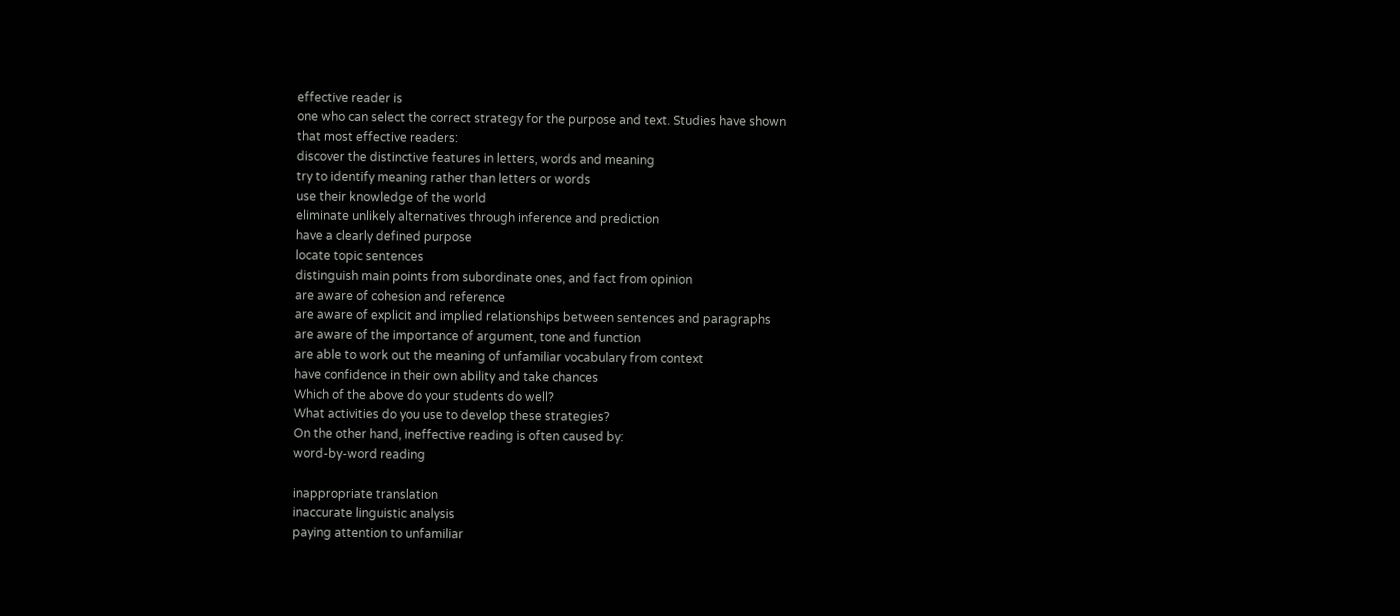effective reader is
one who can select the correct strategy for the purpose and text. Studies have shown
that most effective readers:
discover the distinctive features in letters, words and meaning
try to identify meaning rather than letters or words
use their knowledge of the world
eliminate unlikely alternatives through inference and prediction
have a clearly defined purpose
locate topic sentences
distinguish main points from subordinate ones, and fact from opinion
are aware of cohesion and reference
are aware of explicit and implied relationships between sentences and paragraphs
are aware of the importance of argument, tone and function
are able to work out the meaning of unfamiliar vocabulary from context
have confidence in their own ability and take chances
Which of the above do your students do well?
What activities do you use to develop these strategies?
On the other hand, ineffective reading is often caused by:
word-by-word reading

inappropriate translation
inaccurate linguistic analysis
paying attention to unfamiliar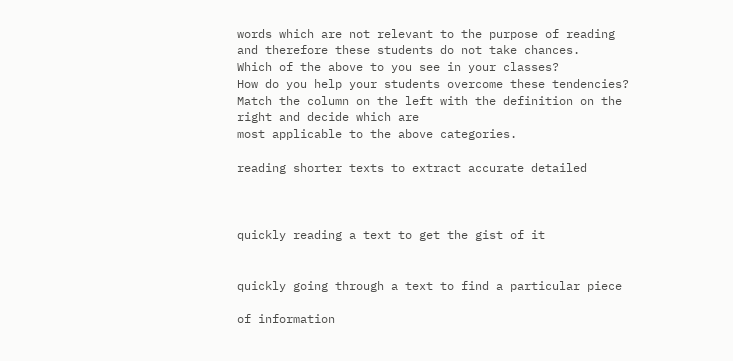words which are not relevant to the purpose of reading
and therefore these students do not take chances.
Which of the above to you see in your classes?
How do you help your students overcome these tendencies?
Match the column on the left with the definition on the right and decide which are
most applicable to the above categories.

reading shorter texts to extract accurate detailed



quickly reading a text to get the gist of it


quickly going through a text to find a particular piece

of information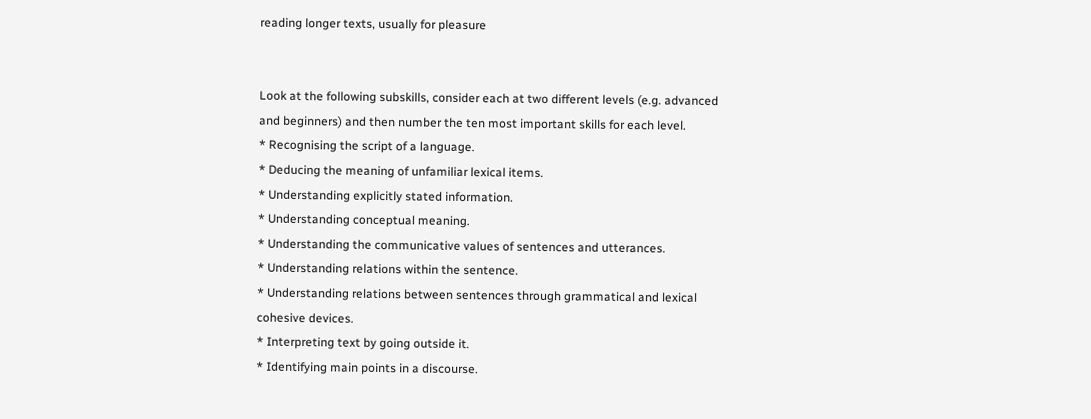reading longer texts, usually for pleasure


Look at the following subskills, consider each at two different levels (e.g. advanced
and beginners) and then number the ten most important skills for each level.
* Recognising the script of a language.
* Deducing the meaning of unfamiliar lexical items.
* Understanding explicitly stated information.
* Understanding conceptual meaning.
* Understanding the communicative values of sentences and utterances.
* Understanding relations within the sentence.
* Understanding relations between sentences through grammatical and lexical
cohesive devices.
* Interpreting text by going outside it.
* Identifying main points in a discourse.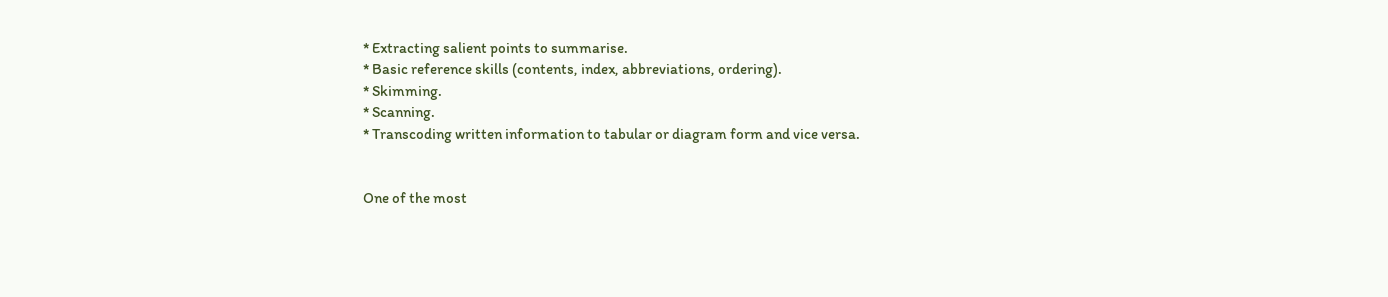* Extracting salient points to summarise.
* Basic reference skills (contents, index, abbreviations, ordering).
* Skimming.
* Scanning.
* Transcoding written information to tabular or diagram form and vice versa.


One of the most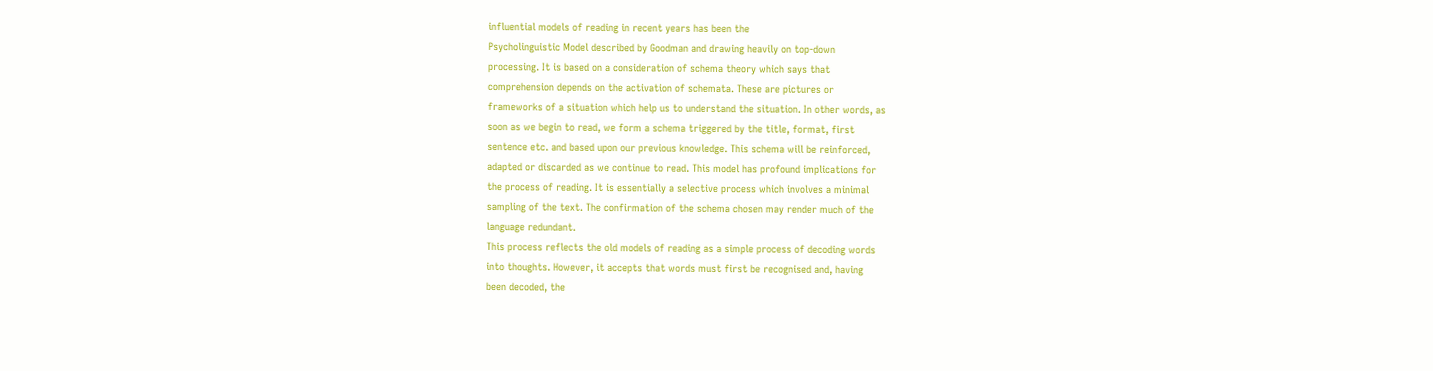influential models of reading in recent years has been the
Psycholinguistic Model described by Goodman and drawing heavily on top-down
processing. It is based on a consideration of schema theory which says that
comprehension depends on the activation of schemata. These are pictures or
frameworks of a situation which help us to understand the situation. In other words, as
soon as we begin to read, we form a schema triggered by the title, format, first
sentence etc. and based upon our previous knowledge. This schema will be reinforced,
adapted or discarded as we continue to read. This model has profound implications for
the process of reading. It is essentially a selective process which involves a minimal
sampling of the text. The confirmation of the schema chosen may render much of the
language redundant.
This process reflects the old models of reading as a simple process of decoding words
into thoughts. However, it accepts that words must first be recognised and, having
been decoded, the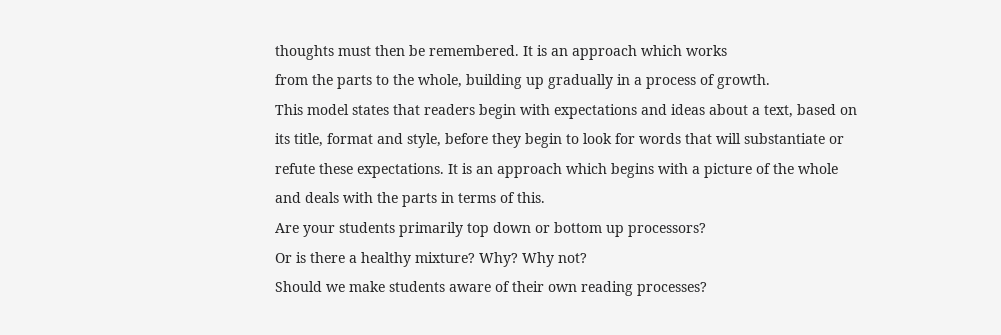thoughts must then be remembered. It is an approach which works
from the parts to the whole, building up gradually in a process of growth.
This model states that readers begin with expectations and ideas about a text, based on
its title, format and style, before they begin to look for words that will substantiate or
refute these expectations. It is an approach which begins with a picture of the whole
and deals with the parts in terms of this.
Are your students primarily top down or bottom up processors?
Or is there a healthy mixture? Why? Why not?
Should we make students aware of their own reading processes?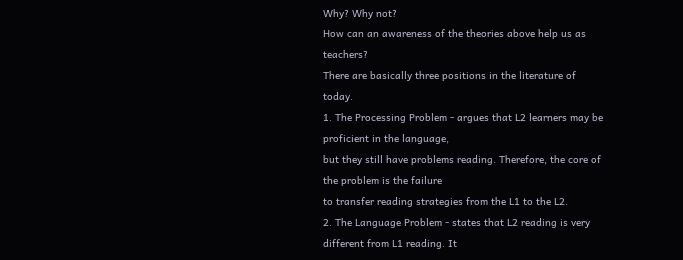Why? Why not?
How can an awareness of the theories above help us as teachers?
There are basically three positions in the literature of today.
1. The Processing Problem - argues that L2 learners may be proficient in the language,
but they still have problems reading. Therefore, the core of the problem is the failure
to transfer reading strategies from the L1 to the L2.
2. The Language Problem - states that L2 reading is very different from L1 reading. It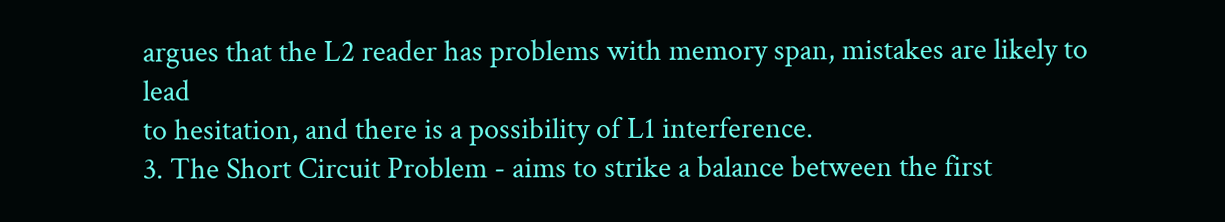argues that the L2 reader has problems with memory span, mistakes are likely to lead
to hesitation, and there is a possibility of L1 interference.
3. The Short Circuit Problem - aims to strike a balance between the first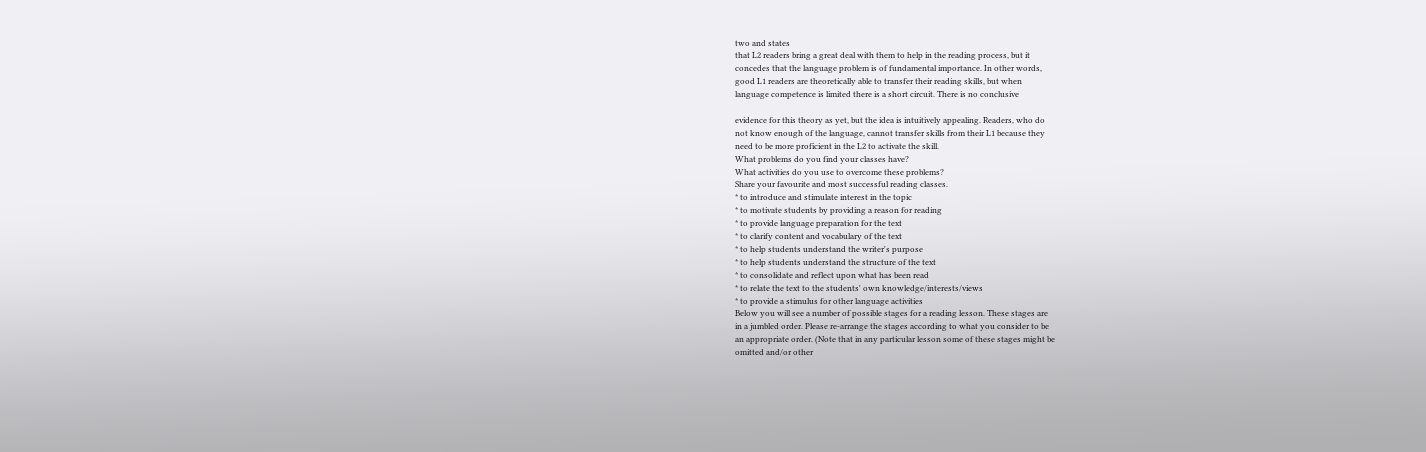two and states
that L2 readers bring a great deal with them to help in the reading process, but it
concedes that the language problem is of fundamental importance. In other words,
good L1 readers are theoretically able to transfer their reading skills, but when
language competence is limited there is a short circuit. There is no conclusive

evidence for this theory as yet, but the idea is intuitively appealing. Readers, who do
not know enough of the language, cannot transfer skills from their L1 because they
need to be more proficient in the L2 to activate the skill.
What problems do you find your classes have?
What activities do you use to overcome these problems?
Share your favourite and most successful reading classes.
* to introduce and stimulate interest in the topic
* to motivate students by providing a reason for reading
* to provide language preparation for the text
* to clarify content and vocabulary of the text
* to help students understand the writer's purpose
* to help students understand the structure of the text
* to consolidate and reflect upon what has been read
* to relate the text to the students' own knowledge/interests/views
* to provide a stimulus for other language activities
Below you will see a number of possible stages for a reading lesson. These stages are
in a jumbled order. Please re-arrange the stages according to what you consider to be
an appropriate order. (Note that in any particular lesson some of these stages might be
omitted and/or other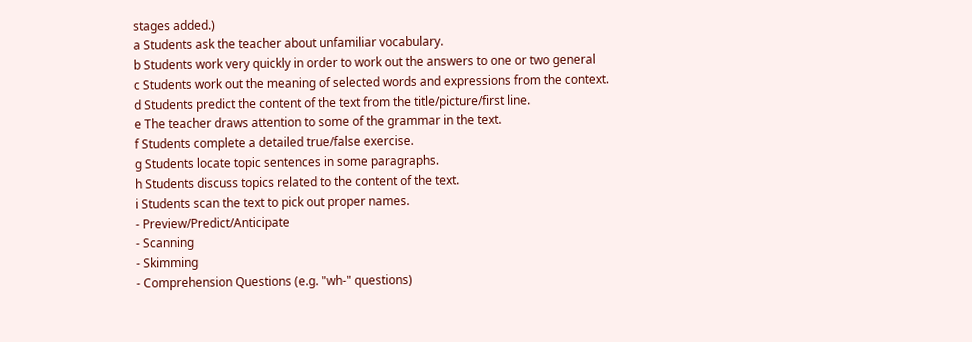stages added.)
a Students ask the teacher about unfamiliar vocabulary.
b Students work very quickly in order to work out the answers to one or two general
c Students work out the meaning of selected words and expressions from the context.
d Students predict the content of the text from the title/picture/first line.
e The teacher draws attention to some of the grammar in the text.
f Students complete a detailed true/false exercise.
g Students locate topic sentences in some paragraphs.
h Students discuss topics related to the content of the text.
i Students scan the text to pick out proper names.
- Preview/Predict/Anticipate
- Scanning
- Skimming
- Comprehension Questions (e.g. "wh-" questions)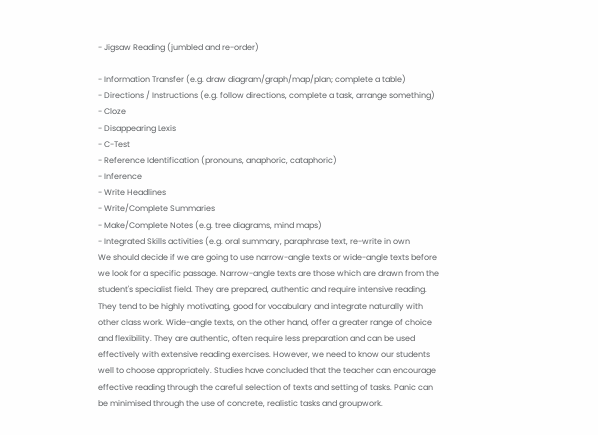- Jigsaw Reading (jumbled and re-order)

- Information Transfer (e.g. draw diagram/graph/map/plan; complete a table)
- Directions / Instructions (e.g. follow directions, complete a task, arrange something)
- Cloze
- Disappearing Lexis
- C-Test
- Reference Identification (pronouns, anaphoric, cataphoric)
- Inference
- Write Headlines
- Write/Complete Summaries
- Make/Complete Notes (e.g. tree diagrams, mind maps)
- Integrated Skills activities (e.g. oral summary, paraphrase text, re-write in own
We should decide if we are going to use narrow-angle texts or wide-angle texts before
we look for a specific passage. Narrow-angle texts are those which are drawn from the
student's specialist field. They are prepared, authentic and require intensive reading.
They tend to be highly motivating, good for vocabulary and integrate naturally with
other class work. Wide-angle texts, on the other hand, offer a greater range of choice
and flexibility. They are authentic, often require less preparation and can be used
effectively with extensive reading exercises. However, we need to know our students
well to choose appropriately. Studies have concluded that the teacher can encourage
effective reading through the careful selection of texts and setting of tasks. Panic can
be minimised through the use of concrete, realistic tasks and groupwork.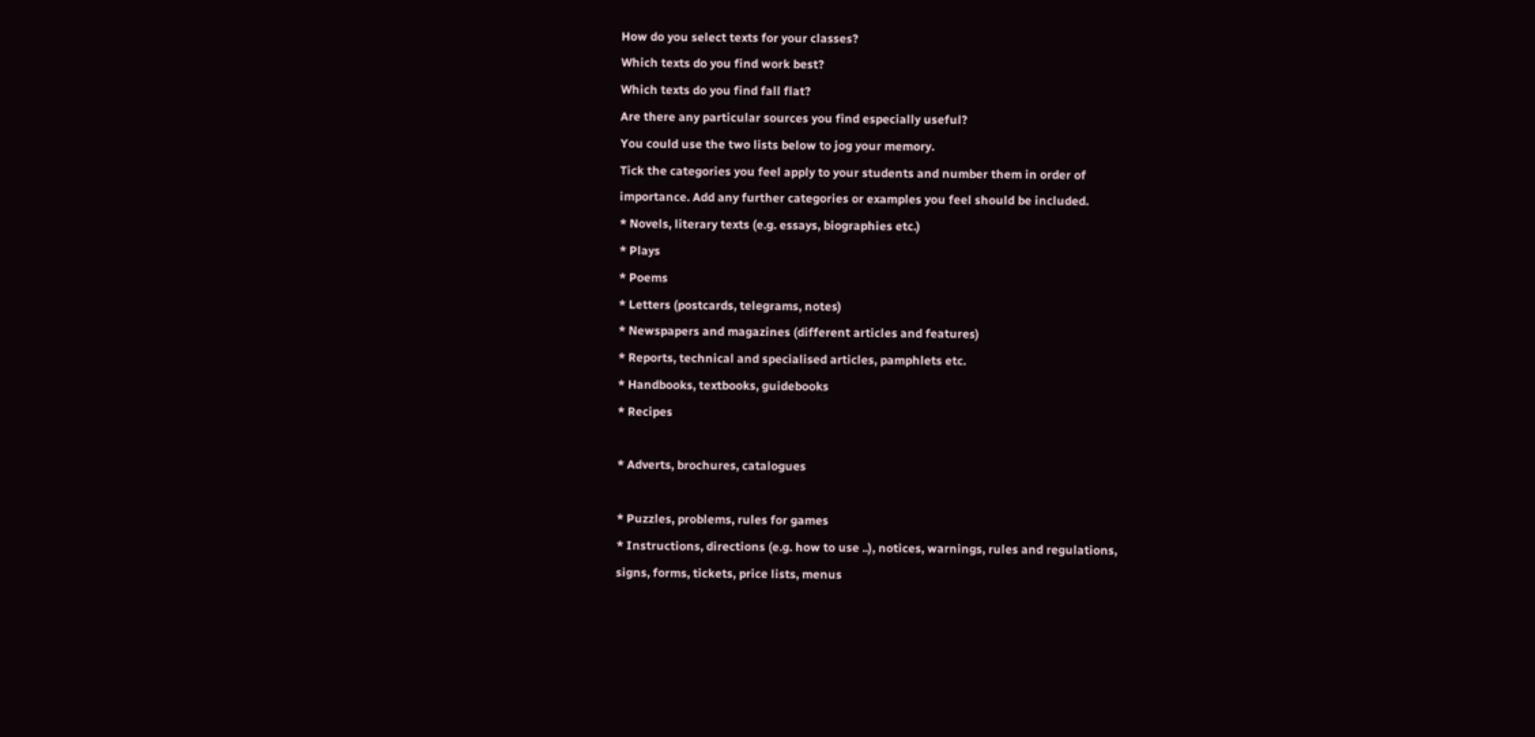How do you select texts for your classes?
Which texts do you find work best?
Which texts do you find fall flat?
Are there any particular sources you find especially useful?
You could use the two lists below to jog your memory.
Tick the categories you feel apply to your students and number them in order of
importance. Add any further categories or examples you feel should be included.
* Novels, literary texts (e.g. essays, biographies etc.)
* Plays
* Poems
* Letters (postcards, telegrams, notes)
* Newspapers and magazines (different articles and features)
* Reports, technical and specialised articles, pamphlets etc.
* Handbooks, textbooks, guidebooks
* Recipes

* Adverts, brochures, catalogues

* Puzzles, problems, rules for games
* Instructions, directions (e.g. how to use ..), notices, warnings, rules and regulations,
signs, forms, tickets, price lists, menus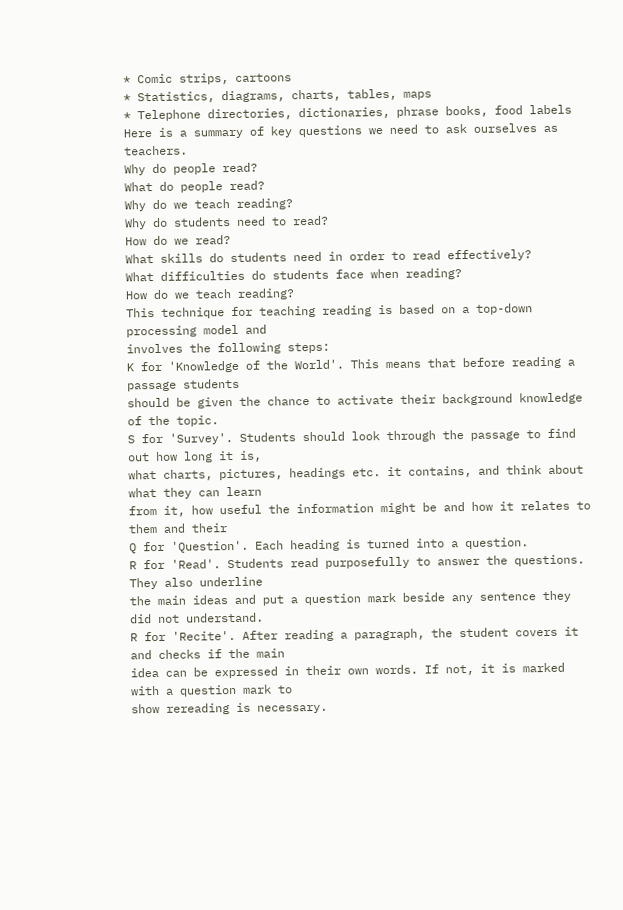* Comic strips, cartoons
* Statistics, diagrams, charts, tables, maps
* Telephone directories, dictionaries, phrase books, food labels
Here is a summary of key questions we need to ask ourselves as teachers.
Why do people read?
What do people read?
Why do we teach reading?
Why do students need to read?
How do we read?
What skills do students need in order to read effectively?
What difficulties do students face when reading?
How do we teach reading?
This technique for teaching reading is based on a top-down processing model and
involves the following steps:
K for 'Knowledge of the World'. This means that before reading a passage students
should be given the chance to activate their background knowledge of the topic.
S for 'Survey'. Students should look through the passage to find out how long it is,
what charts, pictures, headings etc. it contains, and think about what they can learn
from it, how useful the information might be and how it relates to them and their
Q for 'Question'. Each heading is turned into a question.
R for 'Read'. Students read purposefully to answer the questions. They also underline
the main ideas and put a question mark beside any sentence they did not understand.
R for 'Recite'. After reading a paragraph, the student covers it and checks if the main
idea can be expressed in their own words. If not, it is marked with a question mark to
show rereading is necessary.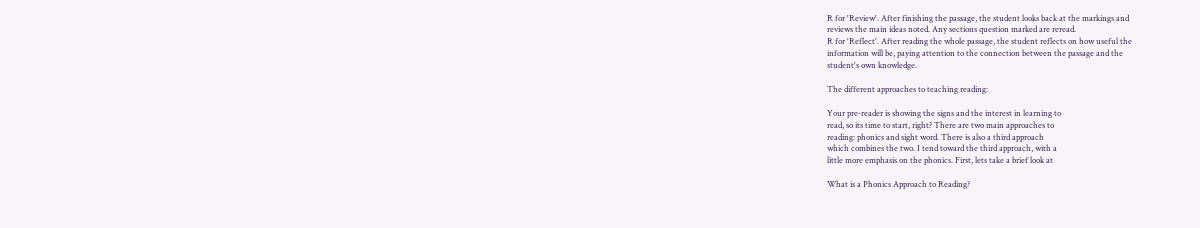R for 'Review'. After finishing the passage, the student looks back at the markings and
reviews the main ideas noted. Any sections question marked are reread.
R for 'Reflect'. After reading the whole passage, the student reflects on how useful the
information will be, paying attention to the connection between the passage and the
student's own knowledge.

The different approaches to teaching reading:

Your pre-reader is showing the signs and the interest in learning to
read, so its time to start, right? There are two main approaches to
reading: phonics and sight word. There is also a third approach
which combines the two. I tend toward the third approach, with a
little more emphasis on the phonics. First, lets take a brief look at

What is a Phonics Approach to Reading?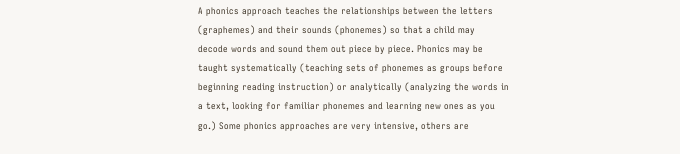A phonics approach teaches the relationships between the letters
(graphemes) and their sounds (phonemes) so that a child may
decode words and sound them out piece by piece. Phonics may be
taught systematically (teaching sets of phonemes as groups before
beginning reading instruction) or analytically (analyzing the words in
a text, looking for familiar phonemes and learning new ones as you
go.) Some phonics approaches are very intensive, others are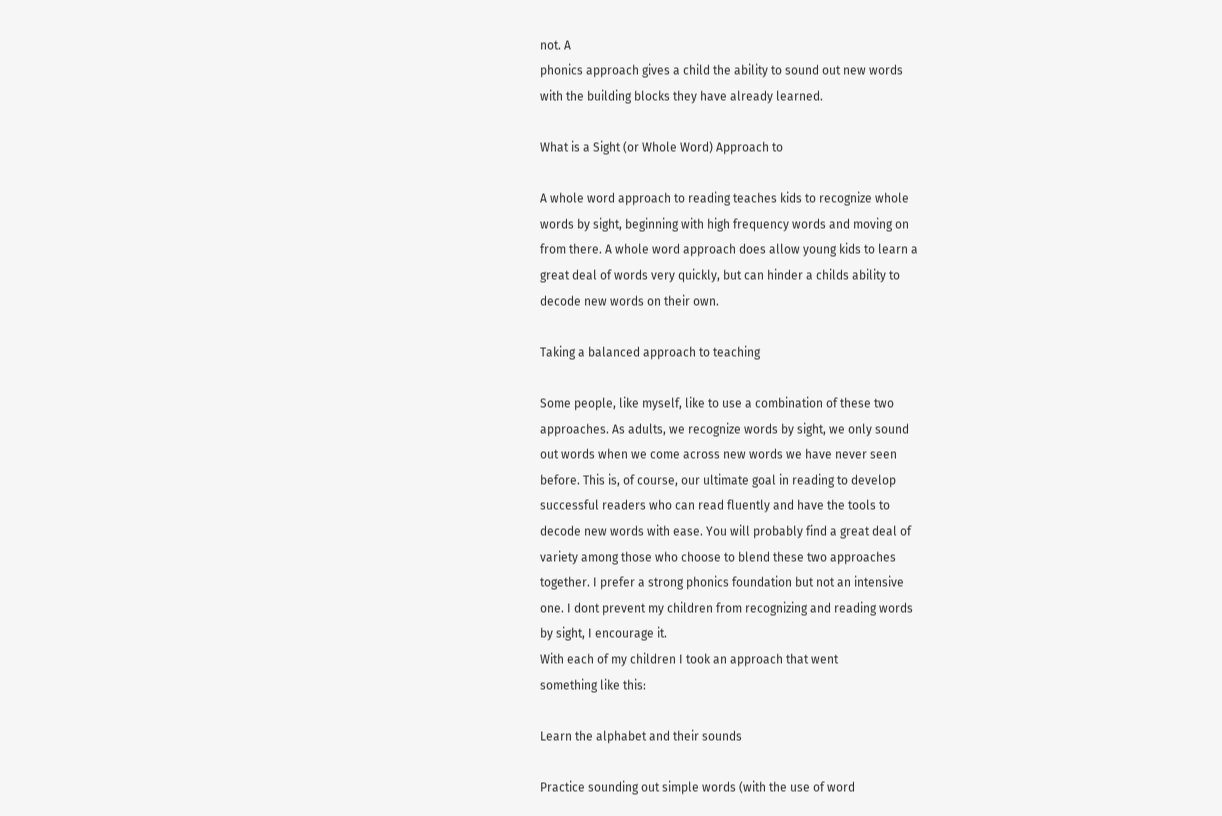not. A
phonics approach gives a child the ability to sound out new words
with the building blocks they have already learned.

What is a Sight (or Whole Word) Approach to

A whole word approach to reading teaches kids to recognize whole
words by sight, beginning with high frequency words and moving on
from there. A whole word approach does allow young kids to learn a
great deal of words very quickly, but can hinder a childs ability to
decode new words on their own.

Taking a balanced approach to teaching

Some people, like myself, like to use a combination of these two
approaches. As adults, we recognize words by sight, we only sound
out words when we come across new words we have never seen
before. This is, of course, our ultimate goal in reading to develop
successful readers who can read fluently and have the tools to
decode new words with ease. You will probably find a great deal of
variety among those who choose to blend these two approaches
together. I prefer a strong phonics foundation but not an intensive
one. I dont prevent my children from recognizing and reading words
by sight, I encourage it.
With each of my children I took an approach that went
something like this:

Learn the alphabet and their sounds

Practice sounding out simple words (with the use of word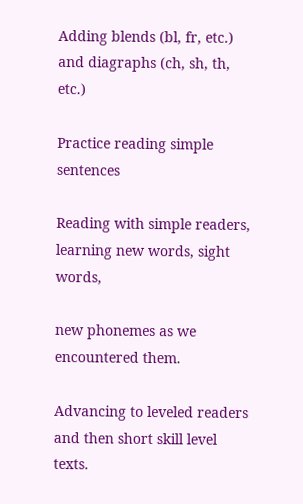Adding blends (bl, fr, etc.) and diagraphs (ch, sh, th, etc.)

Practice reading simple sentences

Reading with simple readers, learning new words, sight words,

new phonemes as we encountered them.

Advancing to leveled readers and then short skill level texts.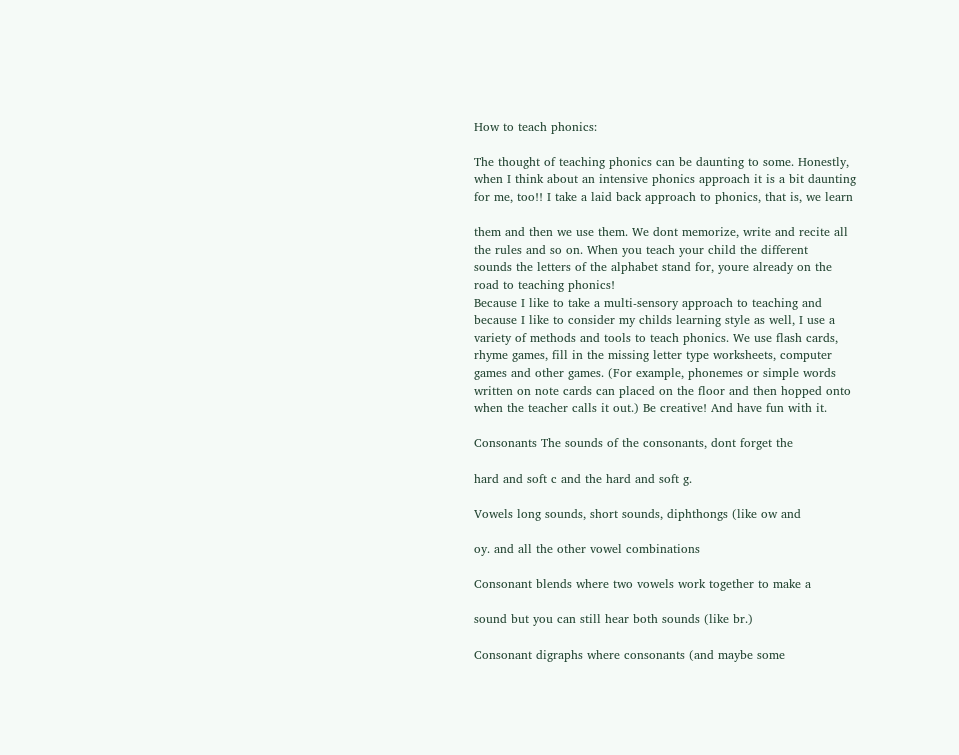How to teach phonics:

The thought of teaching phonics can be daunting to some. Honestly,
when I think about an intensive phonics approach it is a bit daunting
for me, too!! I take a laid back approach to phonics, that is, we learn

them and then we use them. We dont memorize, write and recite all
the rules and so on. When you teach your child the different
sounds the letters of the alphabet stand for, youre already on the
road to teaching phonics!
Because I like to take a multi-sensory approach to teaching and
because I like to consider my childs learning style as well, I use a
variety of methods and tools to teach phonics. We use flash cards,
rhyme games, fill in the missing letter type worksheets, computer
games and other games. (For example, phonemes or simple words
written on note cards can placed on the floor and then hopped onto
when the teacher calls it out.) Be creative! And have fun with it.

Consonants The sounds of the consonants, dont forget the

hard and soft c and the hard and soft g.

Vowels long sounds, short sounds, diphthongs (like ow and

oy. and all the other vowel combinations

Consonant blends where two vowels work together to make a

sound but you can still hear both sounds (like br.)

Consonant digraphs where consonants (and maybe some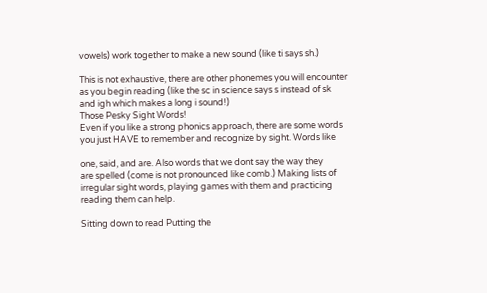vowels) work together to make a new sound (like ti says sh.)

This is not exhaustive, there are other phonemes you will encounter
as you begin reading (like the sc in science says s instead of sk
and igh which makes a long i sound!)
Those Pesky Sight Words!
Even if you like a strong phonics approach, there are some words
you just HAVE to remember and recognize by sight. Words like

one, said, and are. Also words that we dont say the way they
are spelled (come is not pronounced like comb.) Making lists of
irregular sight words, playing games with them and practicing
reading them can help.

Sitting down to read Putting the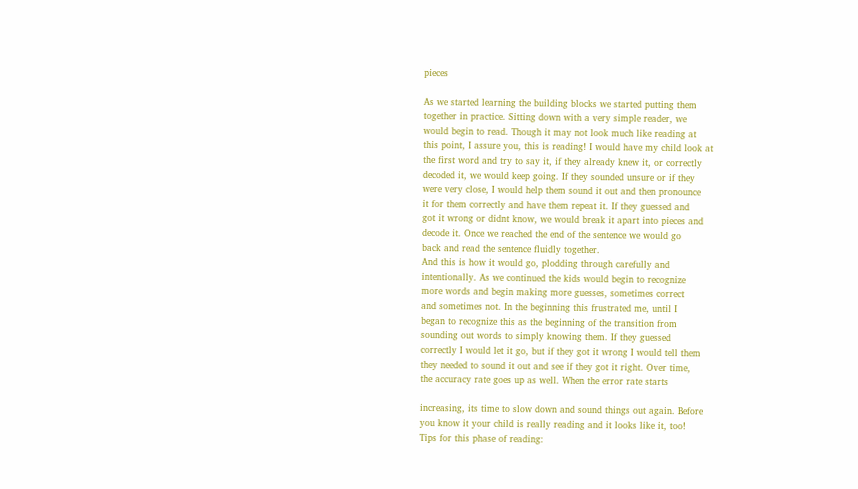pieces

As we started learning the building blocks we started putting them
together in practice. Sitting down with a very simple reader, we
would begin to read. Though it may not look much like reading at
this point, I assure you, this is reading! I would have my child look at
the first word and try to say it, if they already knew it, or correctly
decoded it, we would keep going. If they sounded unsure or if they
were very close, I would help them sound it out and then pronounce
it for them correctly and have them repeat it. If they guessed and
got it wrong or didnt know, we would break it apart into pieces and
decode it. Once we reached the end of the sentence we would go
back and read the sentence fluidly together.
And this is how it would go, plodding through carefully and
intentionally. As we continued the kids would begin to recognize
more words and begin making more guesses, sometimes correct
and sometimes not. In the beginning this frustrated me, until I
began to recognize this as the beginning of the transition from
sounding out words to simply knowing them. If they guessed
correctly I would let it go, but if they got it wrong I would tell them
they needed to sound it out and see if they got it right. Over time,
the accuracy rate goes up as well. When the error rate starts

increasing, its time to slow down and sound things out again. Before
you know it your child is really reading and it looks like it, too!
Tips for this phase of reading: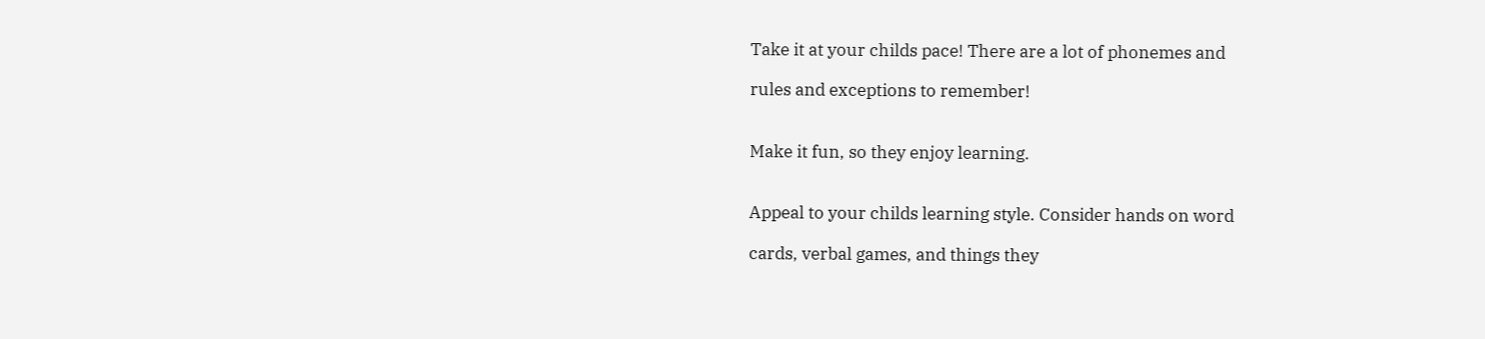Take it at your childs pace! There are a lot of phonemes and

rules and exceptions to remember!


Make it fun, so they enjoy learning.


Appeal to your childs learning style. Consider hands on word

cards, verbal games, and things they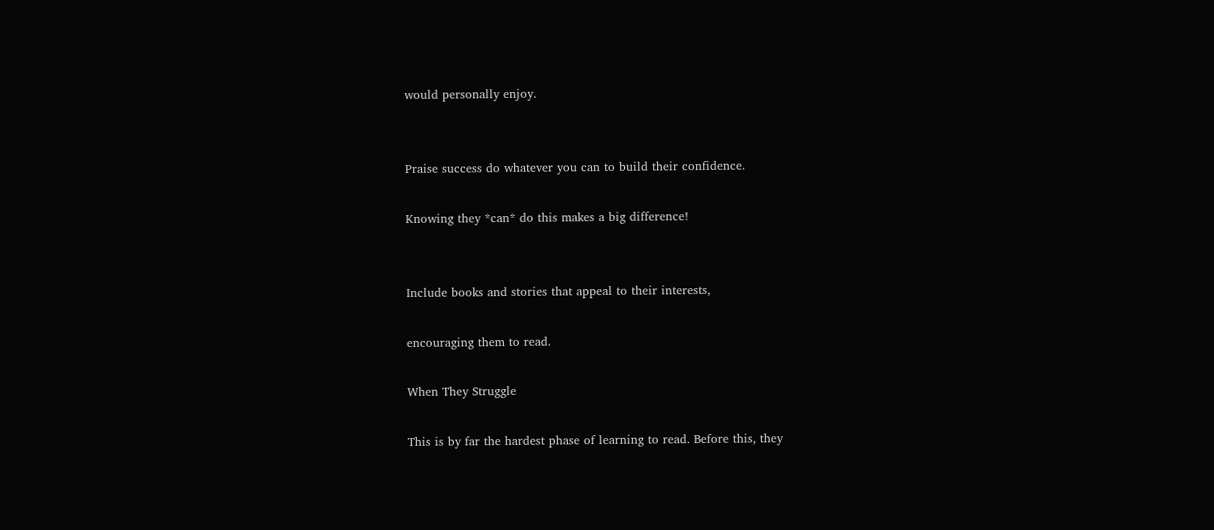would personally enjoy.


Praise success do whatever you can to build their confidence.

Knowing they *can* do this makes a big difference!


Include books and stories that appeal to their interests,

encouraging them to read.

When They Struggle

This is by far the hardest phase of learning to read. Before this, they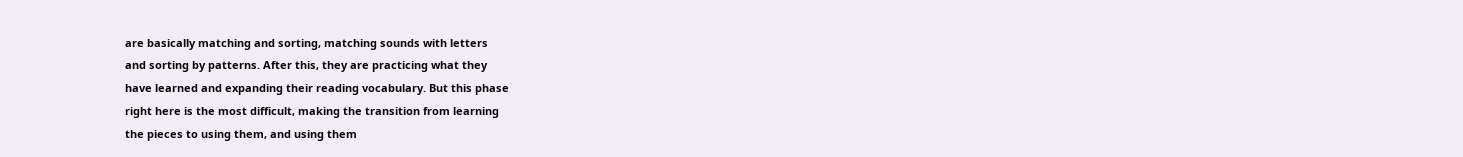are basically matching and sorting, matching sounds with letters
and sorting by patterns. After this, they are practicing what they
have learned and expanding their reading vocabulary. But this phase
right here is the most difficult, making the transition from learning
the pieces to using them, and using them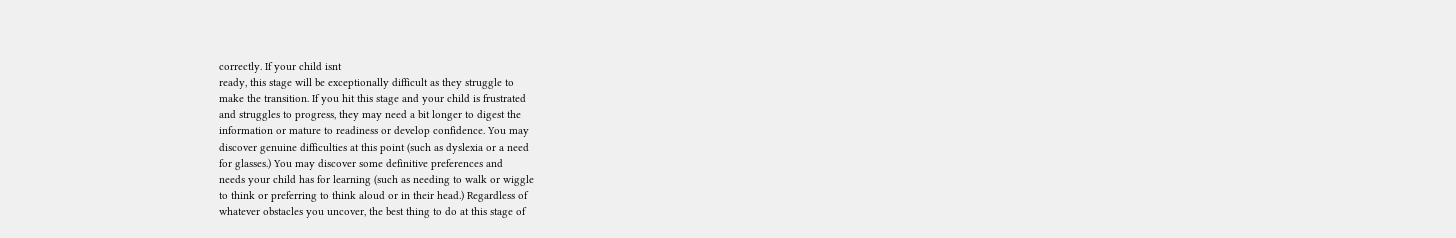correctly. If your child isnt
ready, this stage will be exceptionally difficult as they struggle to
make the transition. If you hit this stage and your child is frustrated
and struggles to progress, they may need a bit longer to digest the
information or mature to readiness or develop confidence. You may
discover genuine difficulties at this point (such as dyslexia or a need
for glasses.) You may discover some definitive preferences and
needs your child has for learning (such as needing to walk or wiggle
to think or preferring to think aloud or in their head.) Regardless of
whatever obstacles you uncover, the best thing to do at this stage of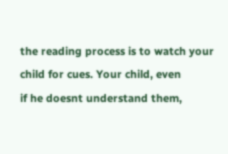the reading process is to watch your child for cues. Your child, even
if he doesnt understand them,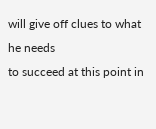will give off clues to what he needs
to succeed at this point in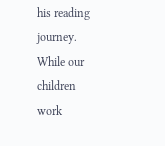his reading journey. While our children
work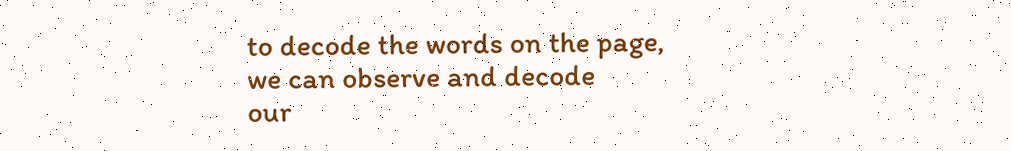to decode the words on the page, we can observe and decode
our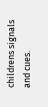childrens signals and cues.